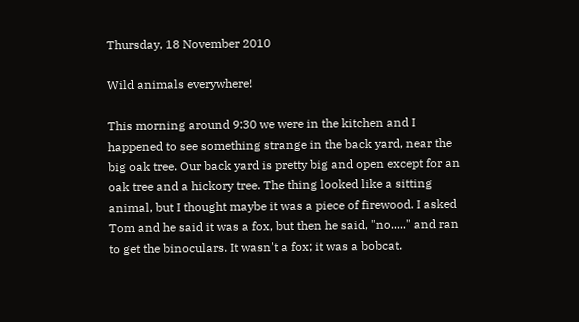Thursday, 18 November 2010

Wild animals everywhere!

This morning around 9:30 we were in the kitchen and I happened to see something strange in the back yard, near the big oak tree. Our back yard is pretty big and open except for an oak tree and a hickory tree. The thing looked like a sitting animal, but I thought maybe it was a piece of firewood. I asked Tom and he said it was a fox, but then he said, "no....." and ran to get the binoculars. It wasn't a fox; it was a bobcat.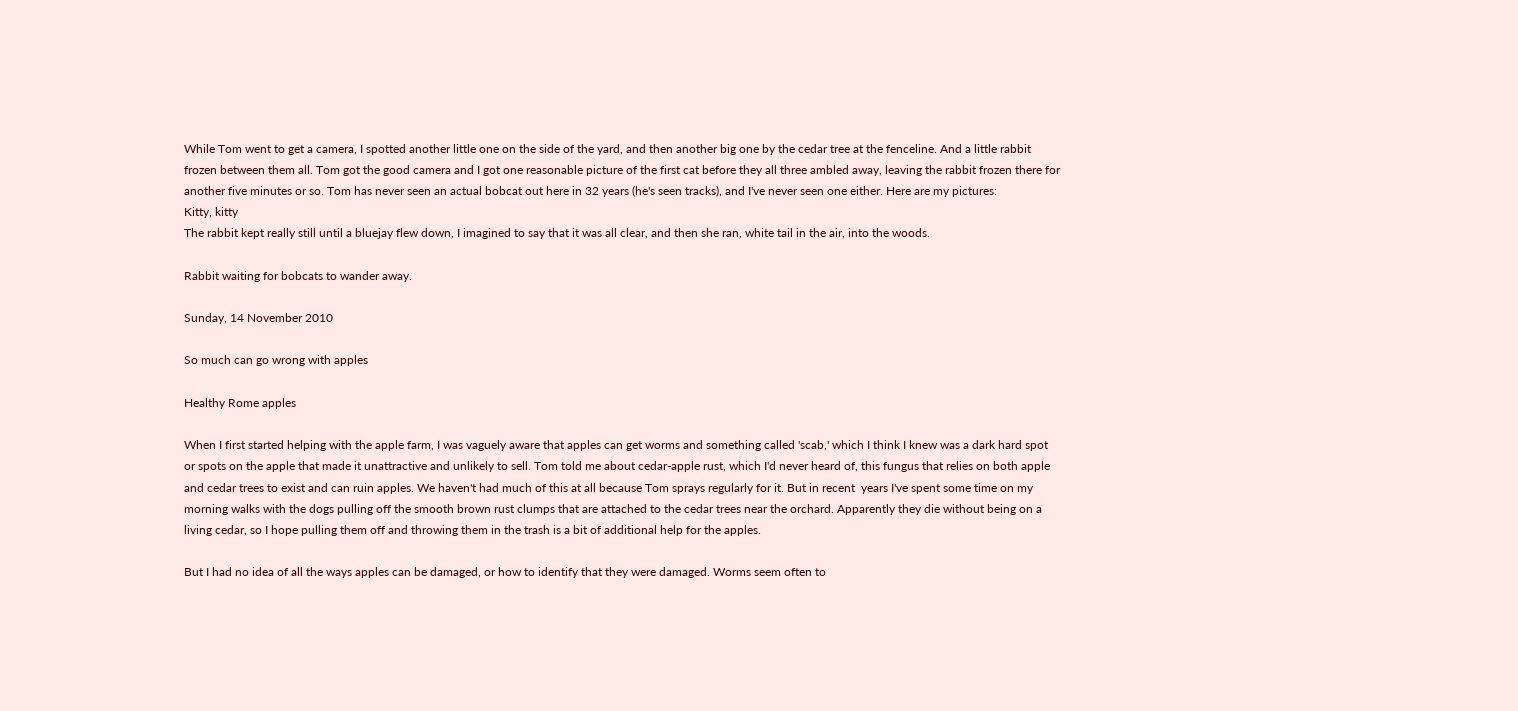While Tom went to get a camera, I spotted another little one on the side of the yard, and then another big one by the cedar tree at the fenceline. And a little rabbit frozen between them all. Tom got the good camera and I got one reasonable picture of the first cat before they all three ambled away, leaving the rabbit frozen there for another five minutes or so. Tom has never seen an actual bobcat out here in 32 years (he's seen tracks), and I've never seen one either. Here are my pictures:
Kitty, kitty
The rabbit kept really still until a bluejay flew down, I imagined to say that it was all clear, and then she ran, white tail in the air, into the woods.

Rabbit waiting for bobcats to wander away.

Sunday, 14 November 2010

So much can go wrong with apples

Healthy Rome apples

When I first started helping with the apple farm, I was vaguely aware that apples can get worms and something called 'scab,' which I think I knew was a dark hard spot or spots on the apple that made it unattractive and unlikely to sell. Tom told me about cedar-apple rust, which I'd never heard of, this fungus that relies on both apple and cedar trees to exist and can ruin apples. We haven't had much of this at all because Tom sprays regularly for it. But in recent  years I've spent some time on my morning walks with the dogs pulling off the smooth brown rust clumps that are attached to the cedar trees near the orchard. Apparently they die without being on a living cedar, so I hope pulling them off and throwing them in the trash is a bit of additional help for the apples.

But I had no idea of all the ways apples can be damaged, or how to identify that they were damaged. Worms seem often to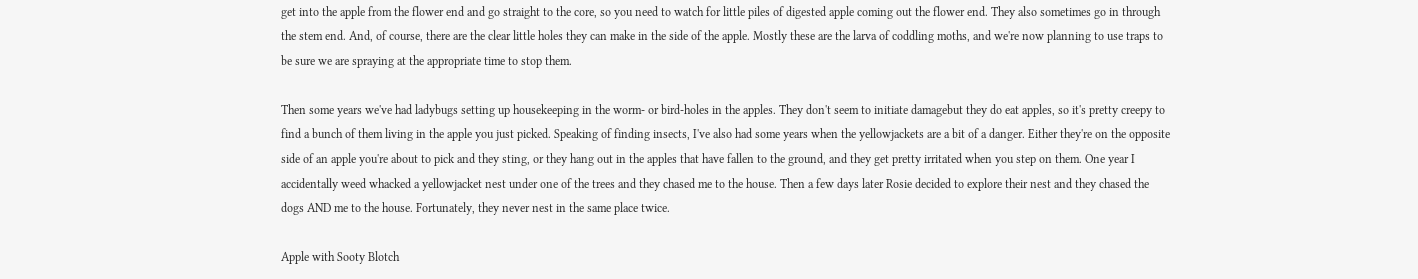get into the apple from the flower end and go straight to the core, so you need to watch for little piles of digested apple coming out the flower end. They also sometimes go in through the stem end. And, of course, there are the clear little holes they can make in the side of the apple. Mostly these are the larva of coddling moths, and we're now planning to use traps to be sure we are spraying at the appropriate time to stop them.

Then some years we've had ladybugs setting up housekeeping in the worm- or bird-holes in the apples. They don't seem to initiate damagebut they do eat apples, so it's pretty creepy to find a bunch of them living in the apple you just picked. Speaking of finding insects, I've also had some years when the yellowjackets are a bit of a danger. Either they're on the opposite side of an apple you're about to pick and they sting, or they hang out in the apples that have fallen to the ground, and they get pretty irritated when you step on them. One year I accidentally weed whacked a yellowjacket nest under one of the trees and they chased me to the house. Then a few days later Rosie decided to explore their nest and they chased the dogs AND me to the house. Fortunately, they never nest in the same place twice.

Apple with Sooty Blotch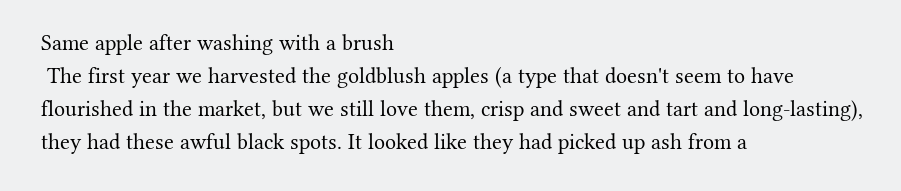Same apple after washing with a brush
 The first year we harvested the goldblush apples (a type that doesn't seem to have flourished in the market, but we still love them, crisp and sweet and tart and long-lasting), they had these awful black spots. It looked like they had picked up ash from a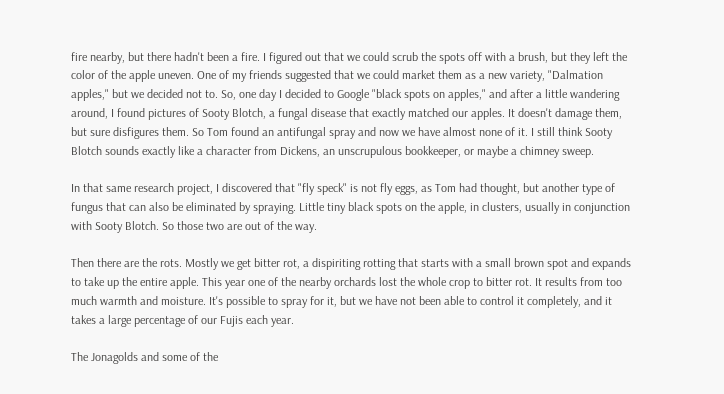fire nearby, but there hadn't been a fire. I figured out that we could scrub the spots off with a brush, but they left the color of the apple uneven. One of my friends suggested that we could market them as a new variety, "Dalmation apples," but we decided not to. So, one day I decided to Google "black spots on apples," and after a little wandering around, I found pictures of Sooty Blotch, a fungal disease that exactly matched our apples. It doesn't damage them, but sure disfigures them. So Tom found an antifungal spray and now we have almost none of it. I still think Sooty Blotch sounds exactly like a character from Dickens, an unscrupulous bookkeeper, or maybe a chimney sweep.

In that same research project, I discovered that "fly speck" is not fly eggs, as Tom had thought, but another type of fungus that can also be eliminated by spraying. Little tiny black spots on the apple, in clusters, usually in conjunction with Sooty Blotch. So those two are out of the way.

Then there are the rots. Mostly we get bitter rot, a dispiriting rotting that starts with a small brown spot and expands to take up the entire apple. This year one of the nearby orchards lost the whole crop to bitter rot. It results from too much warmth and moisture. It's possible to spray for it, but we have not been able to control it completely, and it takes a large percentage of our Fujis each year.

The Jonagolds and some of the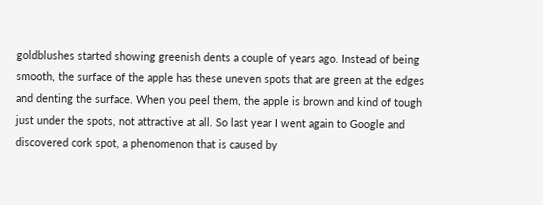goldblushes started showing greenish dents a couple of years ago. Instead of being smooth, the surface of the apple has these uneven spots that are green at the edges and denting the surface. When you peel them, the apple is brown and kind of tough just under the spots, not attractive at all. So last year I went again to Google and discovered cork spot, a phenomenon that is caused by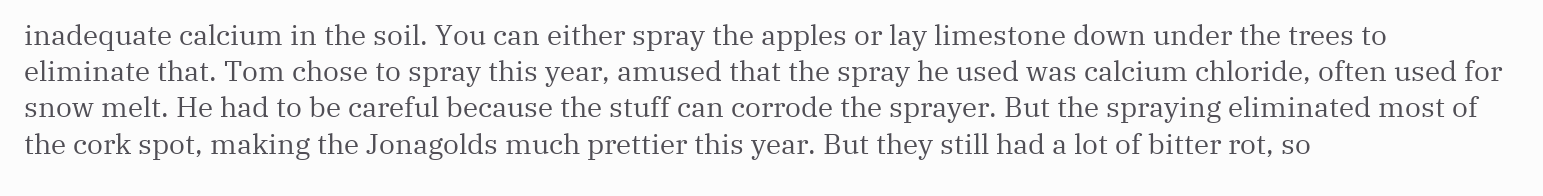inadequate calcium in the soil. You can either spray the apples or lay limestone down under the trees to eliminate that. Tom chose to spray this year, amused that the spray he used was calcium chloride, often used for snow melt. He had to be careful because the stuff can corrode the sprayer. But the spraying eliminated most of the cork spot, making the Jonagolds much prettier this year. But they still had a lot of bitter rot, so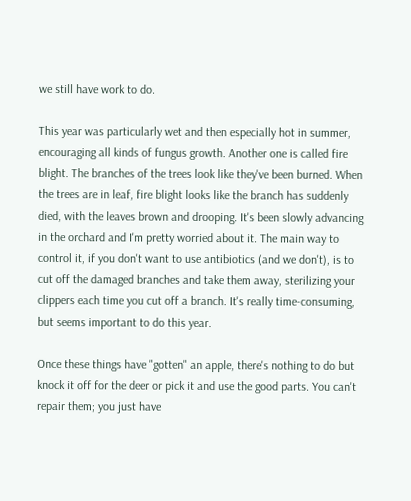we still have work to do.

This year was particularly wet and then especially hot in summer, encouraging all kinds of fungus growth. Another one is called fire blight. The branches of the trees look like they've been burned. When the trees are in leaf, fire blight looks like the branch has suddenly died, with the leaves brown and drooping. It's been slowly advancing in the orchard and I'm pretty worried about it. The main way to control it, if you don't want to use antibiotics (and we don't), is to cut off the damaged branches and take them away, sterilizing your clippers each time you cut off a branch. It's really time-consuming, but seems important to do this year.

Once these things have "gotten" an apple, there's nothing to do but knock it off for the deer or pick it and use the good parts. You can't repair them; you just have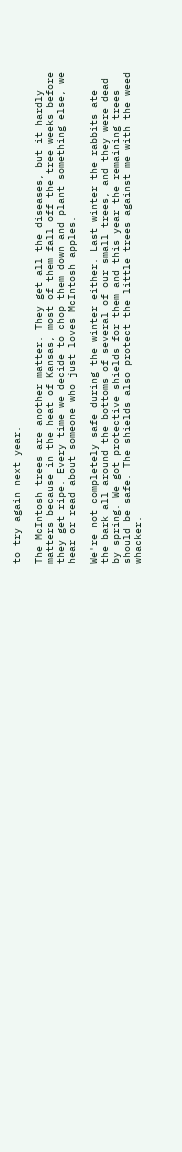to try again next year.

The McIntosh trees are another matter. They get all the diseases, but it hardly matters because in the heat of Kansas, most of them fall off the tree weeks before they get ripe. Every time we decide to chop them down and plant something else, we hear or read about someone who just loves McIntosh apples.

We're not completely safe during the winter either. Last winter the rabbits ate the bark all around the bottoms of several of our small trees, and they were dead by spring. We got protective shields for them and this year the remaining trees should be safe. The shields also protect the little trees against me with the weed whacker.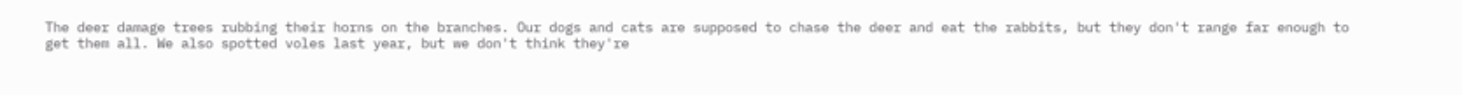The deer damage trees rubbing their horns on the branches. Our dogs and cats are supposed to chase the deer and eat the rabbits, but they don't range far enough to get them all. We also spotted voles last year, but we don't think they're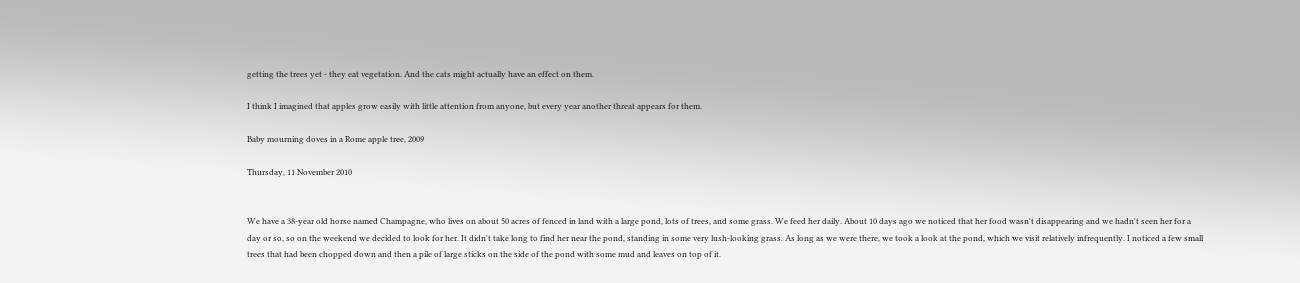getting the trees yet - they eat vegetation. And the cats might actually have an effect on them.

I think I imagined that apples grow easily with little attention from anyone, but every year another threat appears for them.

Baby mourning doves in a Rome apple tree, 2009

Thursday, 11 November 2010


We have a 38-year old horse named Champagne, who lives on about 50 acres of fenced in land with a large pond, lots of trees, and some grass. We feed her daily. About 10 days ago we noticed that her food wasn't disappearing and we hadn't seen her for a day or so, so on the weekend we decided to look for her. It didn't take long to find her near the pond, standing in some very lush-looking grass. As long as we were there, we took a look at the pond, which we visit relatively infrequently. I noticed a few small trees that had been chopped down and then a pile of large sticks on the side of the pond with some mud and leaves on top of it.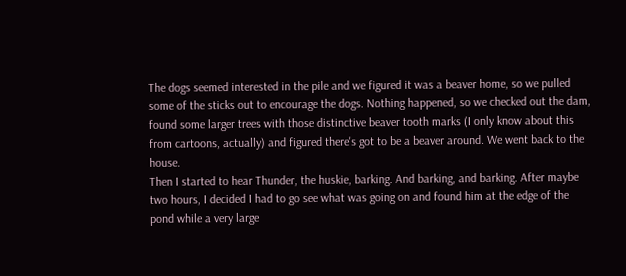The dogs seemed interested in the pile and we figured it was a beaver home, so we pulled some of the sticks out to encourage the dogs. Nothing happened, so we checked out the dam, found some larger trees with those distinctive beaver tooth marks (I only know about this from cartoons, actually) and figured there's got to be a beaver around. We went back to the house.
Then I started to hear Thunder, the huskie, barking. And barking, and barking. After maybe two hours, I decided I had to go see what was going on and found him at the edge of the pond while a very large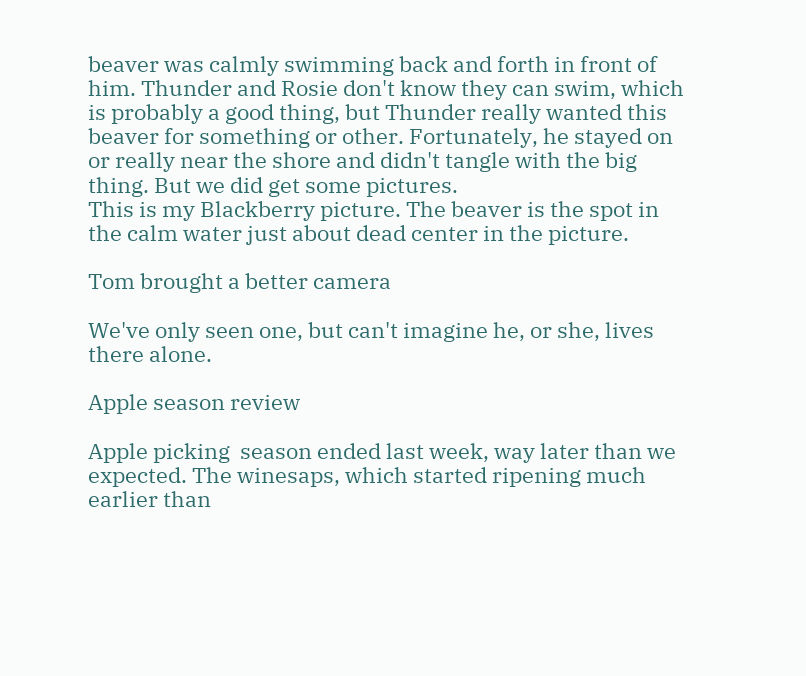beaver was calmly swimming back and forth in front of him. Thunder and Rosie don't know they can swim, which is probably a good thing, but Thunder really wanted this beaver for something or other. Fortunately, he stayed on or really near the shore and didn't tangle with the big thing. But we did get some pictures.
This is my Blackberry picture. The beaver is the spot in the calm water just about dead center in the picture.

Tom brought a better camera

We've only seen one, but can't imagine he, or she, lives there alone.

Apple season review

Apple picking  season ended last week, way later than we expected. The winesaps, which started ripening much earlier than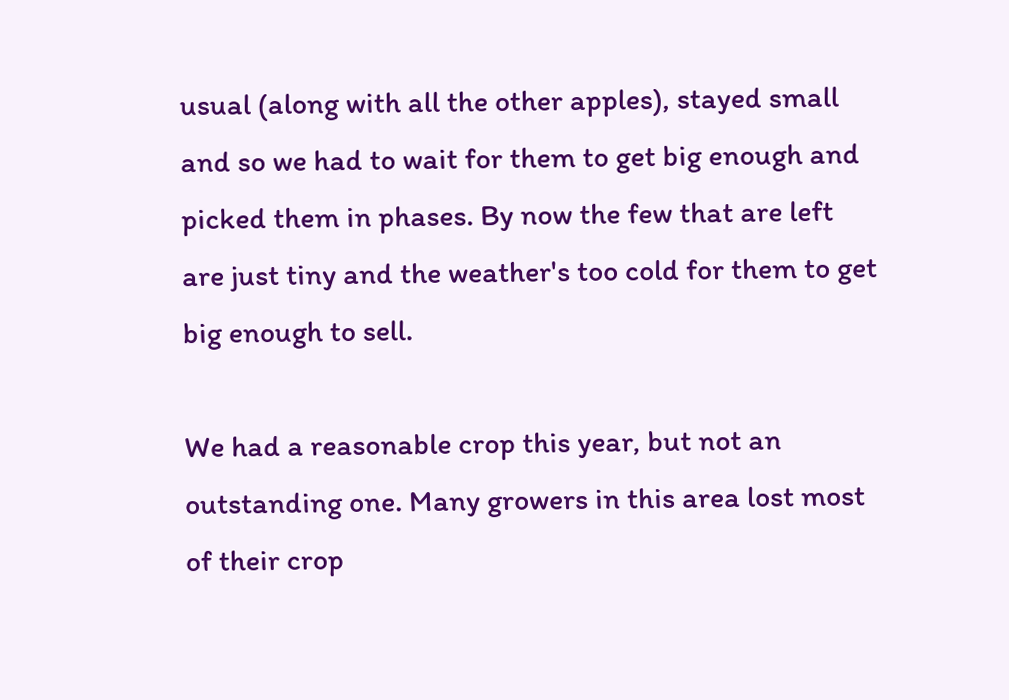usual (along with all the other apples), stayed small and so we had to wait for them to get big enough and picked them in phases. By now the few that are left are just tiny and the weather's too cold for them to get big enough to sell.

We had a reasonable crop this year, but not an outstanding one. Many growers in this area lost most of their crop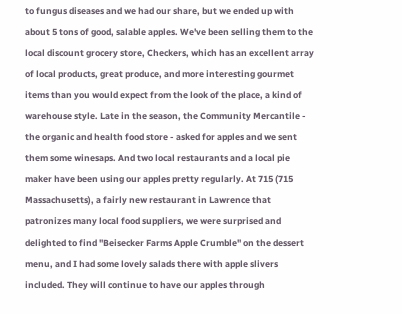to fungus diseases and we had our share, but we ended up with about 5 tons of good, salable apples. We've been selling them to the local discount grocery store, Checkers, which has an excellent array of local products, great produce, and more interesting gourmet items than you would expect from the look of the place, a kind of warehouse style. Late in the season, the Community Mercantile - the organic and health food store - asked for apples and we sent them some winesaps. And two local restaurants and a local pie maker have been using our apples pretty regularly. At 715 (715 Massachusetts), a fairly new restaurant in Lawrence that patronizes many local food suppliers, we were surprised and delighted to find "Beisecker Farms Apple Crumble" on the dessert menu, and I had some lovely salads there with apple slivers included. They will continue to have our apples through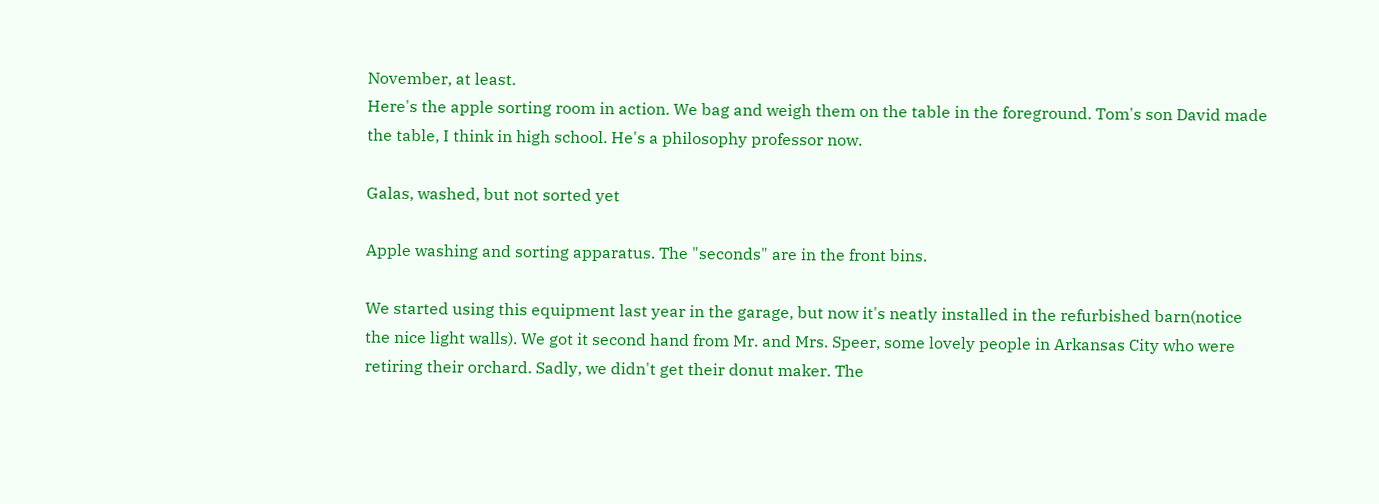November, at least.
Here's the apple sorting room in action. We bag and weigh them on the table in the foreground. Tom's son David made the table, I think in high school. He's a philosophy professor now.

Galas, washed, but not sorted yet

Apple washing and sorting apparatus. The "seconds" are in the front bins.

We started using this equipment last year in the garage, but now it's neatly installed in the refurbished barn(notice the nice light walls). We got it second hand from Mr. and Mrs. Speer, some lovely people in Arkansas City who were retiring their orchard. Sadly, we didn't get their donut maker. The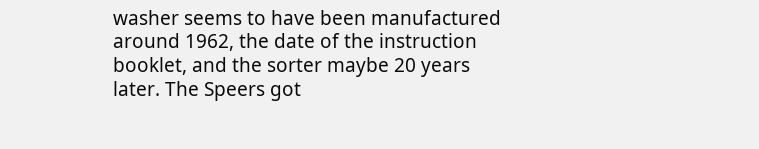washer seems to have been manufactured around 1962, the date of the instruction booklet, and the sorter maybe 20 years later. The Speers got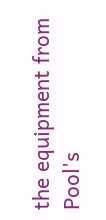the equipment from Pool's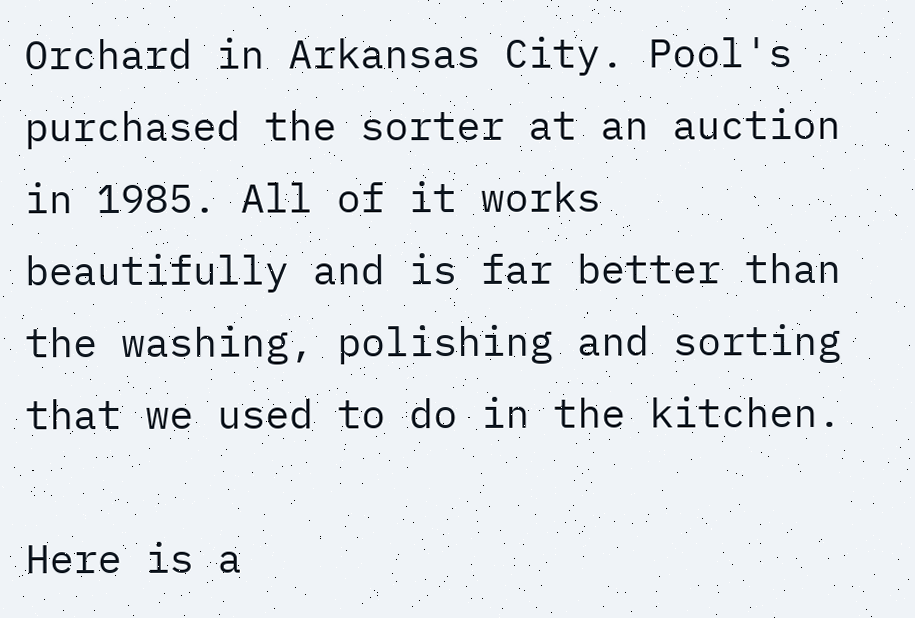Orchard in Arkansas City. Pool's purchased the sorter at an auction in 1985. All of it works beautifully and is far better than the washing, polishing and sorting that we used to do in the kitchen.

Here is a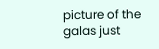picture of the galas just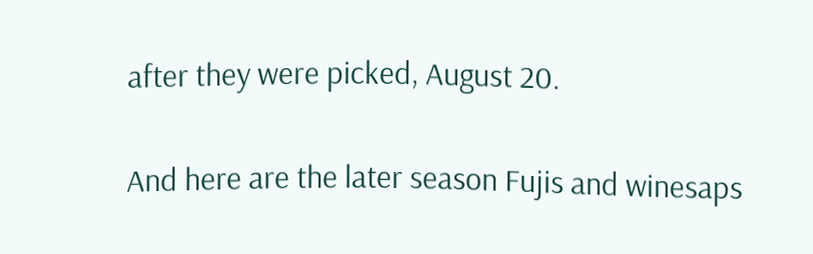after they were picked, August 20.

And here are the later season Fujis and winesaps